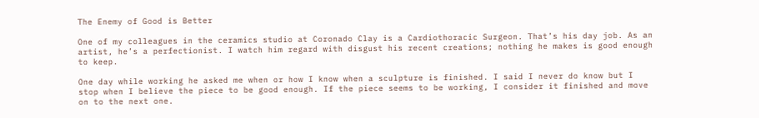The Enemy of Good is Better

One of my colleagues in the ceramics studio at Coronado Clay is a Cardiothoracic Surgeon. That’s his day job. As an artist, he’s a perfectionist. I watch him regard with disgust his recent creations; nothing he makes is good enough to keep.

One day while working he asked me when or how I know when a sculpture is finished. I said I never do know but I stop when I believe the piece to be good enough. If the piece seems to be working, I consider it finished and move on to the next one.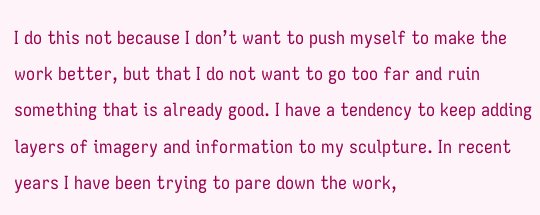I do this not because I don’t want to push myself to make the work better, but that I do not want to go too far and ruin something that is already good. I have a tendency to keep adding layers of imagery and information to my sculpture. In recent years I have been trying to pare down the work,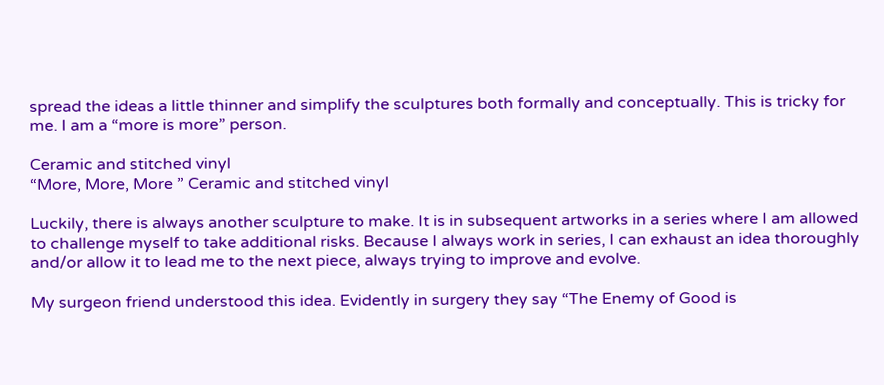spread the ideas a little thinner and simplify the sculptures both formally and conceptually. This is tricky for me. I am a “more is more” person.

Ceramic and stitched vinyl
“More, More, More ” Ceramic and stitched vinyl

Luckily, there is always another sculpture to make. It is in subsequent artworks in a series where I am allowed to challenge myself to take additional risks. Because I always work in series, I can exhaust an idea thoroughly and/or allow it to lead me to the next piece, always trying to improve and evolve.

My surgeon friend understood this idea. Evidently in surgery they say “The Enemy of Good is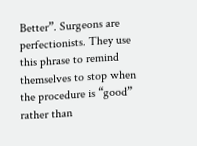Better”. Surgeons are perfectionists. They use this phrase to remind themselves to stop when the procedure is “good” rather than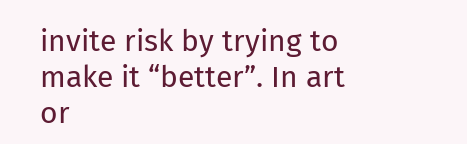invite risk by trying to make it “better”. In art or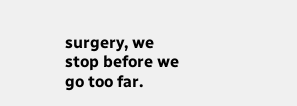surgery, we stop before we go too far.